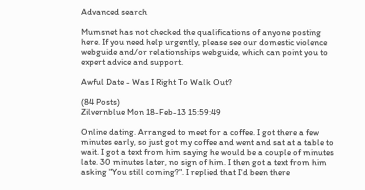Advanced search

Mumsnet has not checked the qualifications of anyone posting here. If you need help urgently, please see our domestic violence webguide and/or relationships webguide, which can point you to expert advice and support.

Awful Date - Was I Right To Walk Out?

(84 Posts)
Zilvernblue Mon 18-Feb-13 15:59:49

Online dating. Arranged to meet for a coffee. I got there a few minutes early, so just got my coffee and went and sat at a table to wait. I got a text from him saying he would be a couple of minutes late. 30 minutes later, no sign of him. I then got a text from him asking "You still coming?". I replied that I'd been there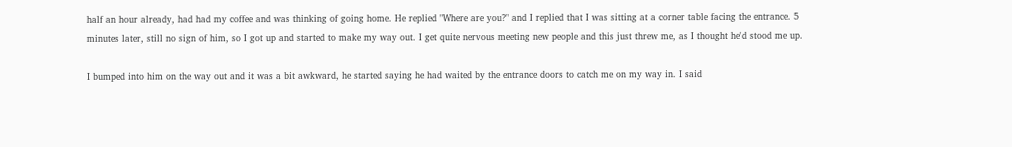half an hour already, had had my coffee and was thinking of going home. He replied "Where are you?" and I replied that I was sitting at a corner table facing the entrance. 5 minutes later, still no sign of him, so I got up and started to make my way out. I get quite nervous meeting new people and this just threw me, as I thought he'd stood me up.

I bumped into him on the way out and it was a bit awkward, he started saying he had waited by the entrance doors to catch me on my way in. I said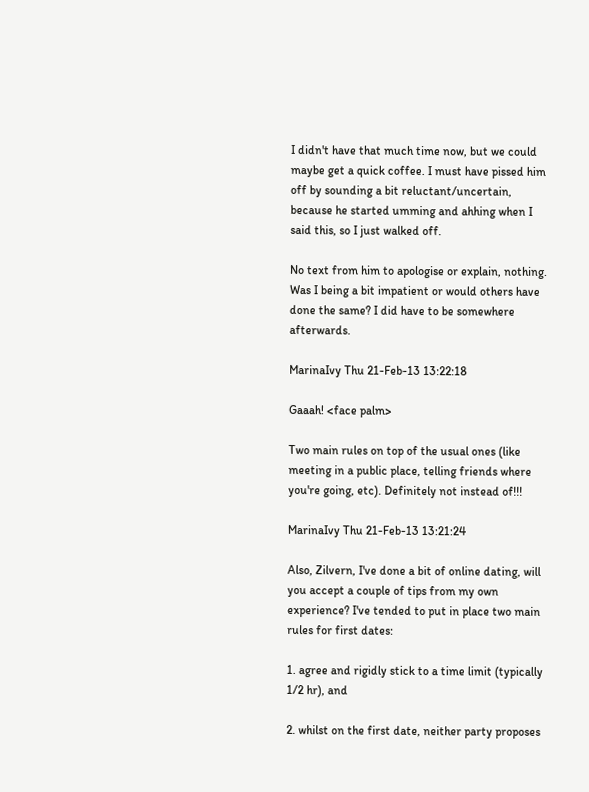I didn't have that much time now, but we could maybe get a quick coffee. I must have pissed him off by sounding a bit reluctant/uncertain, because he started umming and ahhing when I said this, so I just walked off.

No text from him to apologise or explain, nothing. Was I being a bit impatient or would others have done the same? I did have to be somewhere afterwards.

MarinaIvy Thu 21-Feb-13 13:22:18

Gaaah! <face palm>

Two main rules on top of the usual ones (like meeting in a public place, telling friends where you're going, etc). Definitely not instead of!!!

MarinaIvy Thu 21-Feb-13 13:21:24

Also, Zilvern, I've done a bit of online dating, will you accept a couple of tips from my own experience? I've tended to put in place two main rules for first dates:

1. agree and rigidly stick to a time limit (typically 1/2 hr), and

2. whilst on the first date, neither party proposes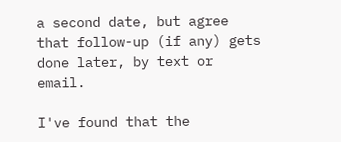a second date, but agree that follow-up (if any) gets done later, by text or email.

I've found that the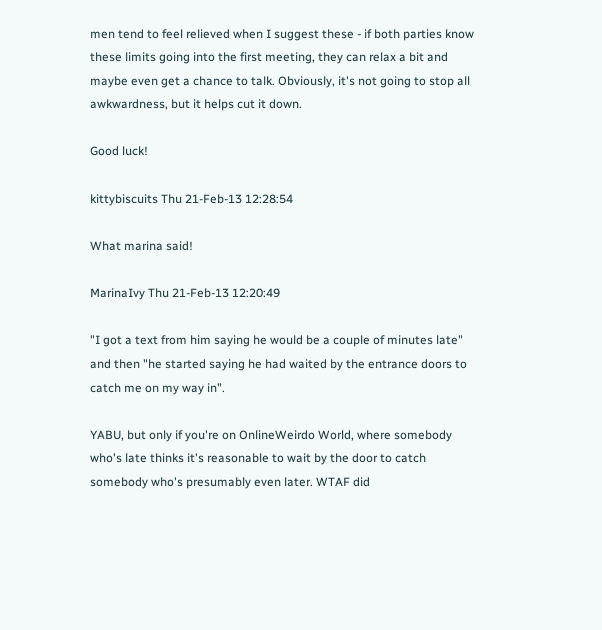men tend to feel relieved when I suggest these - if both parties know these limits going into the first meeting, they can relax a bit and maybe even get a chance to talk. Obviously, it's not going to stop all awkwardness, but it helps cut it down.

Good luck!

kittybiscuits Thu 21-Feb-13 12:28:54

What marina said!

MarinaIvy Thu 21-Feb-13 12:20:49

"I got a text from him saying he would be a couple of minutes late" and then "he started saying he had waited by the entrance doors to catch me on my way in".

YABU, but only if you're on OnlineWeirdo World, where somebody who's late thinks it's reasonable to wait by the door to catch somebody who's presumably even later. WTAF did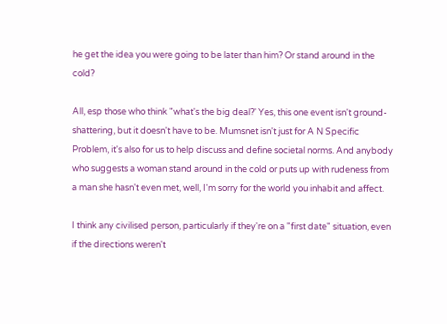he get the idea you were going to be later than him? Or stand around in the cold?

All, esp those who think "what's the big deal?' Yes, this one event isn't ground-shattering, but it doesn't have to be. Mumsnet isn't just for A N Specific Problem, it's also for us to help discuss and define societal norms. And anybody who suggests a woman stand around in the cold or puts up with rudeness from a man she hasn't even met, well, I'm sorry for the world you inhabit and affect.

I think any civilised person, particularly if they're on a "first date" situation, even if the directions weren't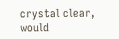crystal clear, would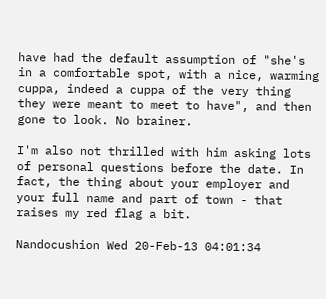have had the default assumption of "she's in a comfortable spot, with a nice, warming cuppa, indeed a cuppa of the very thing they were meant to meet to have", and then gone to look. No brainer.

I'm also not thrilled with him asking lots of personal questions before the date. In fact, the thing about your employer and your full name and part of town - that raises my red flag a bit.

Nandocushion Wed 20-Feb-13 04:01:34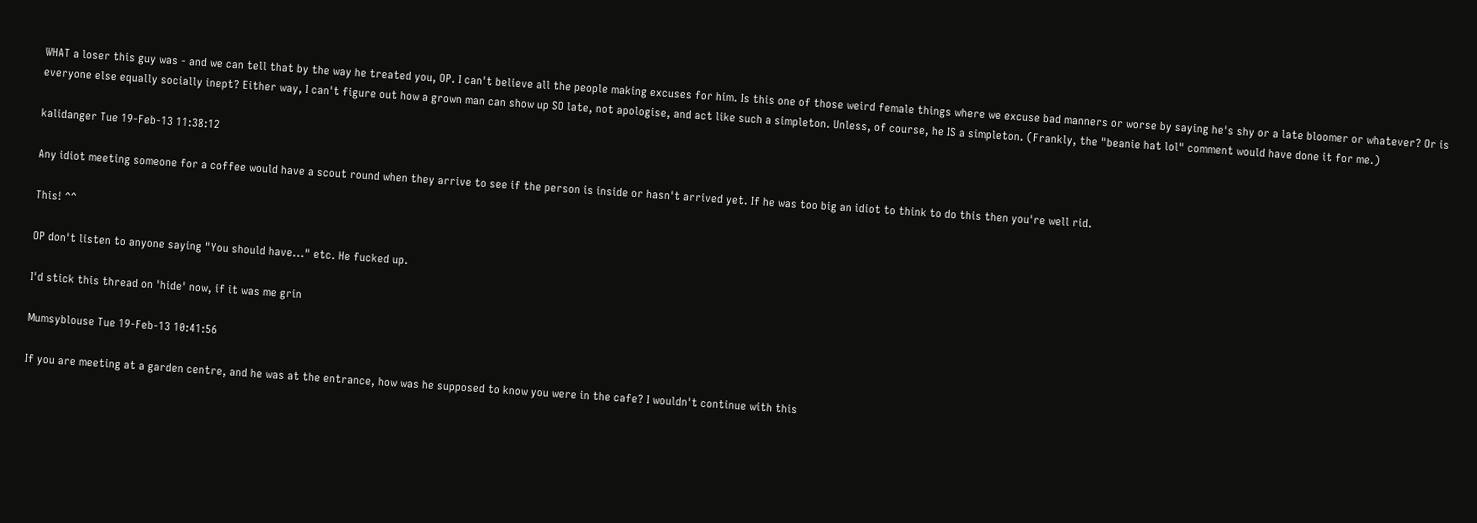WHAT a loser this guy was - and we can tell that by the way he treated you, OP. I can't believe all the people making excuses for him. Is this one of those weird female things where we excuse bad manners or worse by saying he's shy or a late bloomer or whatever? Or is everyone else equally socially inept? Either way, I can't figure out how a grown man can show up SO late, not apologise, and act like such a simpleton. Unless, of course, he IS a simpleton. (Frankly, the "beanie hat lol" comment would have done it for me.)

kalidanger Tue 19-Feb-13 11:38:12

Any idiot meeting someone for a coffee would have a scout round when they arrive to see if the person is inside or hasn't arrived yet. If he was too big an idiot to think to do this then you're well rid.

This! ^^

OP don't listen to anyone saying "You should have..." etc. He fucked up.

I'd stick this thread on 'hide' now, if it was me grin

Mumsyblouse Tue 19-Feb-13 10:41:56

If you are meeting at a garden centre, and he was at the entrance, how was he supposed to know you were in the cafe? I wouldn't continue with this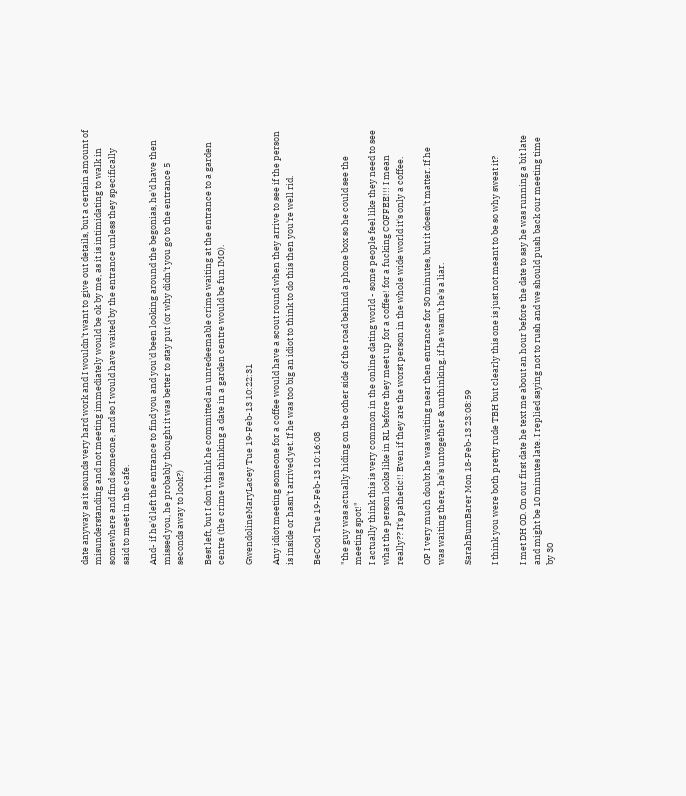date anyway as it sounds very hard work and I wouldn't want to give out details, but a certain amount of misunderstanding and not meeting immediately would be ok by me, as it is intimidating to walk in somewhere and find someone, and so I would have waited by the entrance unless they specifically said to meet in the cafe.

And- if he'd left the entrance to find you and you'd been looking around the begonias, he'd have then missed you, he probably thought it was better to stay put (or why didn't you go to the entrance 5 seconds away to look?)

Best left, but I don't think he committed an unredeemable crime waiting at the entrance to a garden centre (the crime was thinking a date in a garden centre would be fun IMO).

GwendolineMaryLacey Tue 19-Feb-13 10:22:31

Any idiot meeting someone for a coffee would have a scout round when they arrive to see if the person is inside or hasn't arrived yet. If he was too big an idiot to think to do this then you're well rid.

BeCool Tue 19-Feb-13 10:16:08

"the guy was actually hiding on the other side of the road behind a phone box so he could see the meeting spot!"
I actually think this is very common in the online dating world - some people feel like they need to see what the person looks like in RL before they meet up for a coffee! for a fucking COFFEE!!! I mean really?? It's pathetic!! Even if they are the worst person in the whole wide world it's only a coffee.

OP I very much doubt he was waiting near then entrance for 30 minutes, but it doesn't matter. If he was waiting there, he's untogether & unthinking, if he wasn't he's a liar.

SarahBumBarer Mon 18-Feb-13 23:08:59

I think you were both pretty rude TBH but clearly this one is just not meant to be so why sweat it?

I met DH OD. On our first date he text me about an hour before the date to say he was running a bit late and might be 10 minutes late. I replied saying not to rush and we should push back our meeting time by 30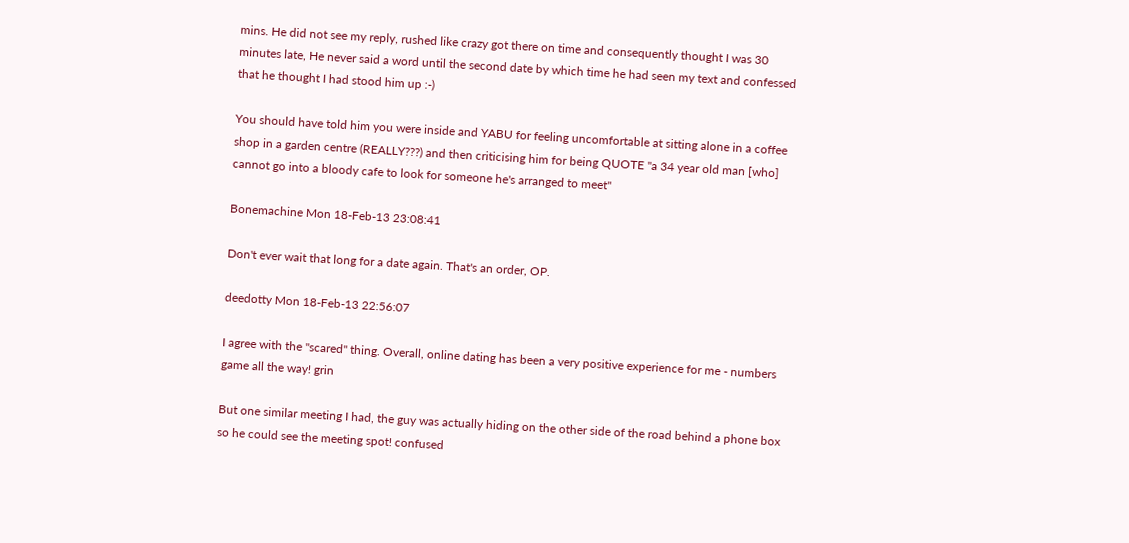mins. He did not see my reply, rushed like crazy got there on time and consequently thought I was 30 minutes late, He never said a word until the second date by which time he had seen my text and confessed that he thought I had stood him up :-)

You should have told him you were inside and YABU for feeling uncomfortable at sitting alone in a coffee shop in a garden centre (REALLY???) and then criticising him for being QUOTE "a 34 year old man [who] cannot go into a bloody cafe to look for someone he's arranged to meet"

Bonemachine Mon 18-Feb-13 23:08:41

Don't ever wait that long for a date again. That's an order, OP.

deedotty Mon 18-Feb-13 22:56:07

I agree with the "scared" thing. Overall, online dating has been a very positive experience for me - numbers game all the way! grin

But one similar meeting I had, the guy was actually hiding on the other side of the road behind a phone box so he could see the meeting spot! confused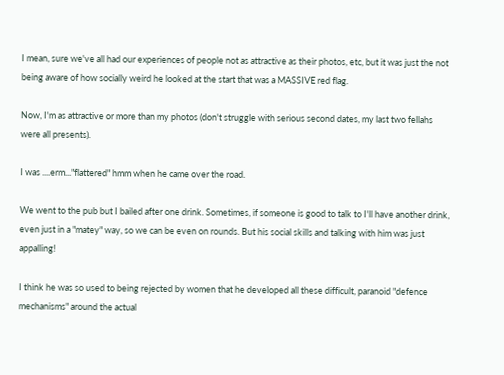I mean, sure we've all had our experiences of people not as attractive as their photos, etc, but it was just the not being aware of how socially weird he looked at the start that was a MASSIVE red flag.

Now, I'm as attractive or more than my photos (don't struggle with serious second dates, my last two fellahs were all presents).

I was ....erm..."flattered" hmm when he came over the road.

We went to the pub but I bailed after one drink. Sometimes, if someone is good to talk to I'll have another drink, even just in a "matey" way, so we can be even on rounds. But his social skills and talking with him was just appalling!

I think he was so used to being rejected by women that he developed all these difficult, paranoid "defence mechanisms" around the actual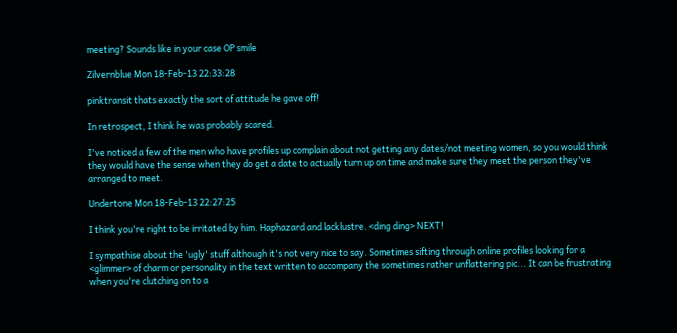meeting? Sounds like in your case OP smile

Zilvernblue Mon 18-Feb-13 22:33:28

pinktransit thats exactly the sort of attitude he gave off!

In retrospect, I think he was probably scared.

I've noticed a few of the men who have profiles up complain about not getting any dates/not meeting women, so you would think they would have the sense when they do get a date to actually turn up on time and make sure they meet the person they've arranged to meet.

Undertone Mon 18-Feb-13 22:27:25

I think you're right to be irritated by him. Haphazard and lacklustre. <ding ding> NEXT!

I sympathise about the 'ugly' stuff although it's not very nice to say. Sometimes sifting through online profiles looking for a <glimmer> of charm or personality in the text written to accompany the sometimes rather unflattering pic... It can be frustrating when you're clutching on to a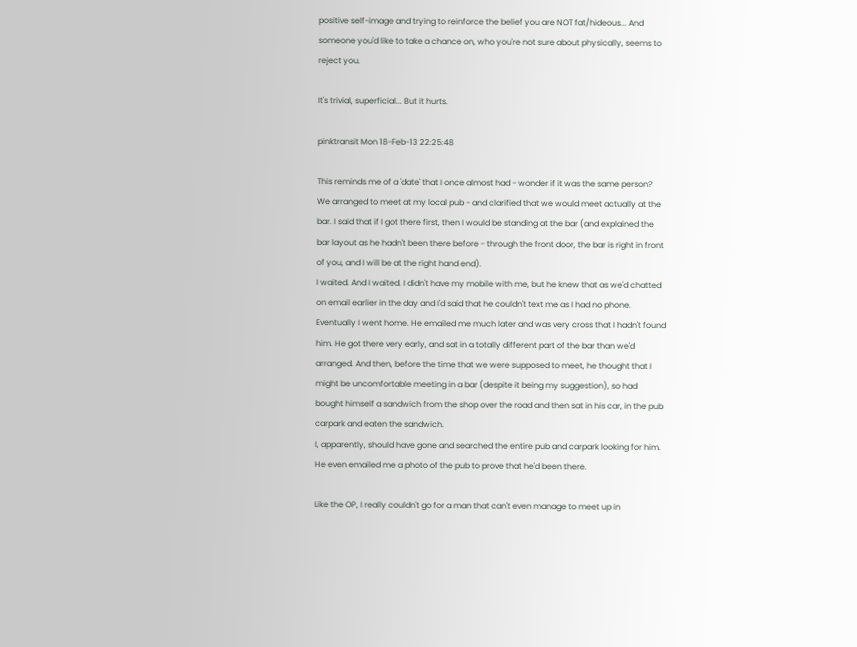positive self-image and trying to reinforce the belief you are NOT fat/hideous... And someone you'd like to take a chance on, who you're not sure about physically, seems to reject you.

It's trivial, superficial... But it hurts.

pinktransit Mon 18-Feb-13 22:25:48

This reminds me of a 'date' that I once almost had - wonder if it was the same person?
We arranged to meet at my local pub - and clarified that we would meet actually at the bar. I said that if I got there first, then I would be standing at the bar (and explained the bar layout as he hadn't been there before - through the front door, the bar is right in front of you, and I will be at the right hand end).
I waited. And I waited. I didn't have my mobile with me, but he knew that as we'd chatted on email earlier in the day and I'd said that he couldn't text me as I had no phone. Eventually I went home. He emailed me much later and was very cross that I hadn't found him. He got there very early, and sat in a totally different part of the bar than we'd arranged. And then, before the time that we were supposed to meet, he thought that I might be uncomfortable meeting in a bar (despite it being my suggestion), so had bought himself a sandwich from the shop over the road and then sat in his car, in the pub carpark and eaten the sandwich.
I, apparently, should have gone and searched the entire pub and carpark looking for him. He even emailed me a photo of the pub to prove that he'd been there.

Like the OP, I really couldn't go for a man that can't even manage to meet up in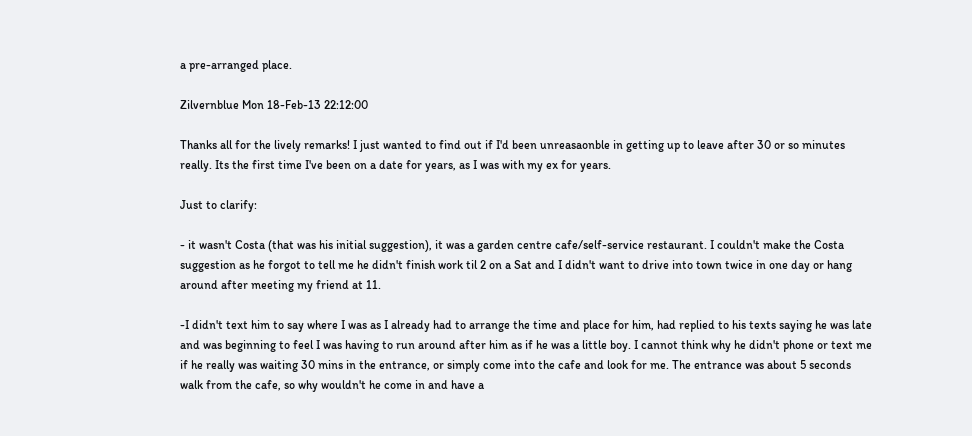a pre-arranged place.

Zilvernblue Mon 18-Feb-13 22:12:00

Thanks all for the lively remarks! I just wanted to find out if I'd been unreasaonble in getting up to leave after 30 or so minutes really. Its the first time I've been on a date for years, as I was with my ex for years.

Just to clarify:

- it wasn't Costa (that was his initial suggestion), it was a garden centre cafe/self-service restaurant. I couldn't make the Costa suggestion as he forgot to tell me he didn't finish work til 2 on a Sat and I didn't want to drive into town twice in one day or hang around after meeting my friend at 11.

-I didn't text him to say where I was as I already had to arrange the time and place for him, had replied to his texts saying he was late and was beginning to feel I was having to run around after him as if he was a little boy. I cannot think why he didn't phone or text me if he really was waiting 30 mins in the entrance, or simply come into the cafe and look for me. The entrance was about 5 seconds walk from the cafe, so why wouldn't he come in and have a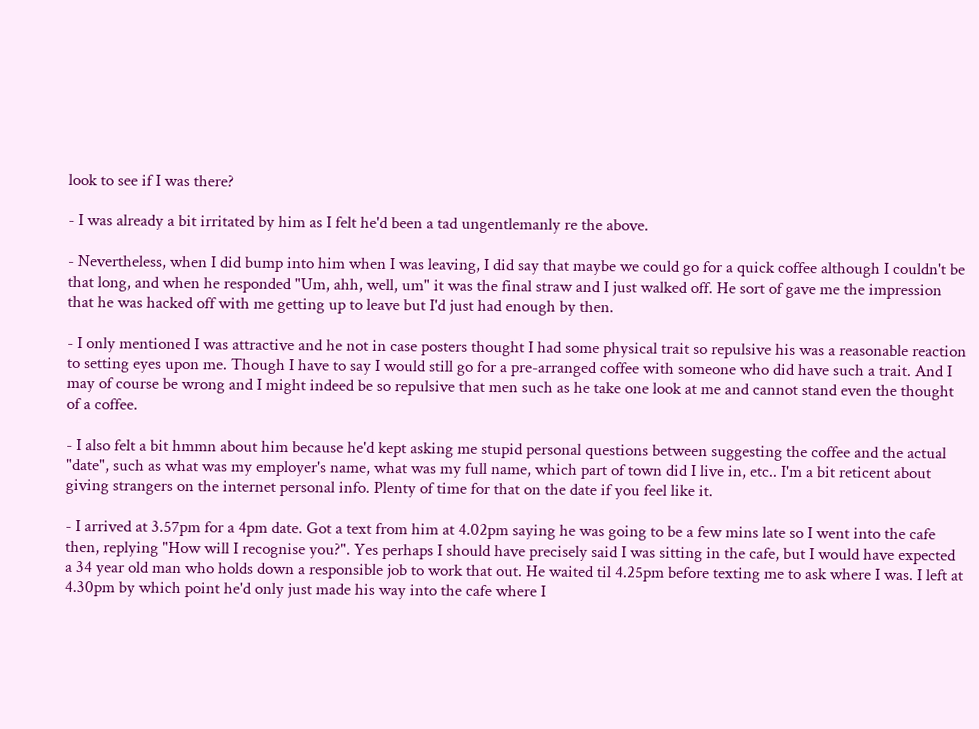look to see if I was there?

- I was already a bit irritated by him as I felt he'd been a tad ungentlemanly re the above.

- Nevertheless, when I did bump into him when I was leaving, I did say that maybe we could go for a quick coffee although I couldn't be that long, and when he responded "Um, ahh, well, um" it was the final straw and I just walked off. He sort of gave me the impression that he was hacked off with me getting up to leave but I'd just had enough by then.

- I only mentioned I was attractive and he not in case posters thought I had some physical trait so repulsive his was a reasonable reaction to setting eyes upon me. Though I have to say I would still go for a pre-arranged coffee with someone who did have such a trait. And I may of course be wrong and I might indeed be so repulsive that men such as he take one look at me and cannot stand even the thought of a coffee.

- I also felt a bit hmmn about him because he'd kept asking me stupid personal questions between suggesting the coffee and the actual "date", such as what was my employer's name, what was my full name, which part of town did I live in, etc.. I'm a bit reticent about giving strangers on the internet personal info. Plenty of time for that on the date if you feel like it.

- I arrived at 3.57pm for a 4pm date. Got a text from him at 4.02pm saying he was going to be a few mins late so I went into the cafe then, replying "How will I recognise you?". Yes perhaps I should have precisely said I was sitting in the cafe, but I would have expected a 34 year old man who holds down a responsible job to work that out. He waited til 4.25pm before texting me to ask where I was. I left at 4.30pm by which point he'd only just made his way into the cafe where I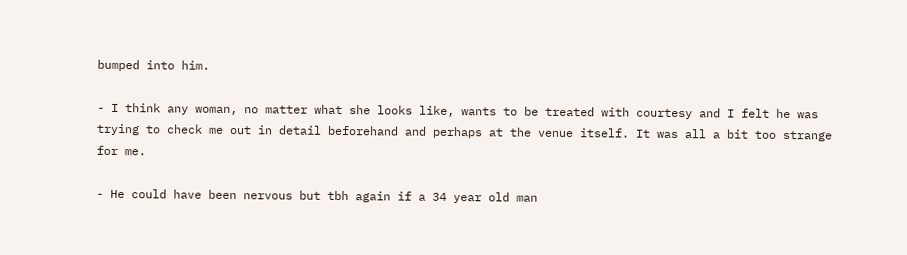bumped into him.

- I think any woman, no matter what she looks like, wants to be treated with courtesy and I felt he was trying to check me out in detail beforehand and perhaps at the venue itself. It was all a bit too strange for me.

- He could have been nervous but tbh again if a 34 year old man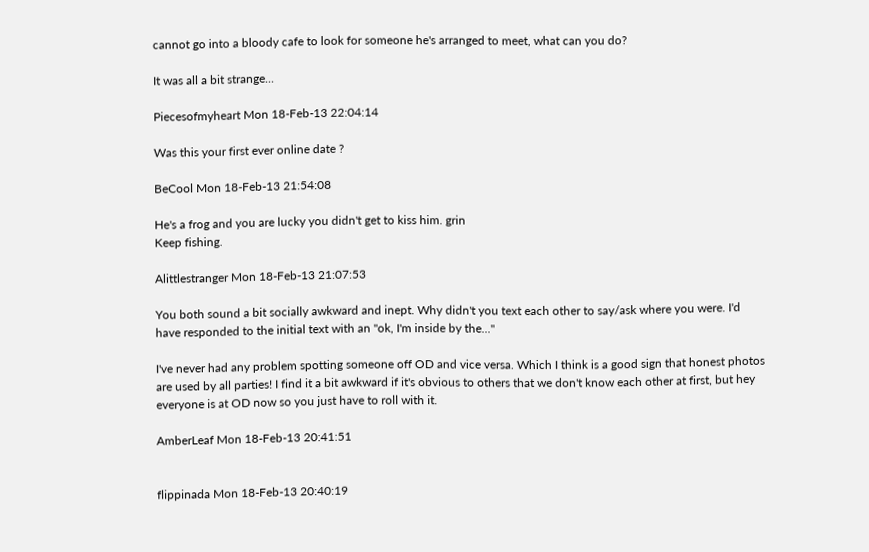cannot go into a bloody cafe to look for someone he's arranged to meet, what can you do?

It was all a bit strange...

Piecesofmyheart Mon 18-Feb-13 22:04:14

Was this your first ever online date ?

BeCool Mon 18-Feb-13 21:54:08

He's a frog and you are lucky you didn't get to kiss him. grin
Keep fishing.

Alittlestranger Mon 18-Feb-13 21:07:53

You both sound a bit socially awkward and inept. Why didn't you text each other to say/ask where you were. I'd have responded to the initial text with an "ok, I'm inside by the..."

I've never had any problem spotting someone off OD and vice versa. Which I think is a good sign that honest photos are used by all parties! I find it a bit awkward if it's obvious to others that we don't know each other at first, but hey everyone is at OD now so you just have to roll with it.

AmberLeaf Mon 18-Feb-13 20:41:51


flippinada Mon 18-Feb-13 20:40:19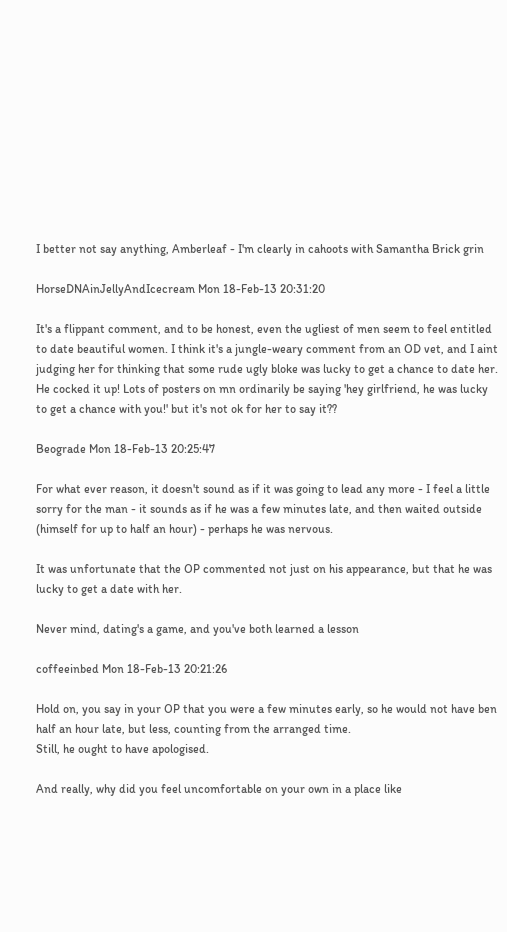I better not say anything, Amberleaf - I'm clearly in cahoots with Samantha Brick grin

HorseDNAinJellyAndIcecream Mon 18-Feb-13 20:31:20

It's a flippant comment, and to be honest, even the ugliest of men seem to feel entitled to date beautiful women. I think it's a jungle-weary comment from an OD vet, and I aint judging her for thinking that some rude ugly bloke was lucky to get a chance to date her. He cocked it up! Lots of posters on mn ordinarily be saying 'hey girlfriend, he was lucky to get a chance with you!' but it's not ok for her to say it??

Beograde Mon 18-Feb-13 20:25:47

For what ever reason, it doesn't sound as if it was going to lead any more - I feel a little sorry for the man - it sounds as if he was a few minutes late, and then waited outside (himself for up to half an hour) - perhaps he was nervous.

It was unfortunate that the OP commented not just on his appearance, but that he was lucky to get a date with her.

Never mind, dating's a game, and you've both learned a lesson

coffeeinbed Mon 18-Feb-13 20:21:26

Hold on, you say in your OP that you were a few minutes early, so he would not have ben half an hour late, but less, counting from the arranged time.
Still, he ought to have apologised.

And really, why did you feel uncomfortable on your own in a place like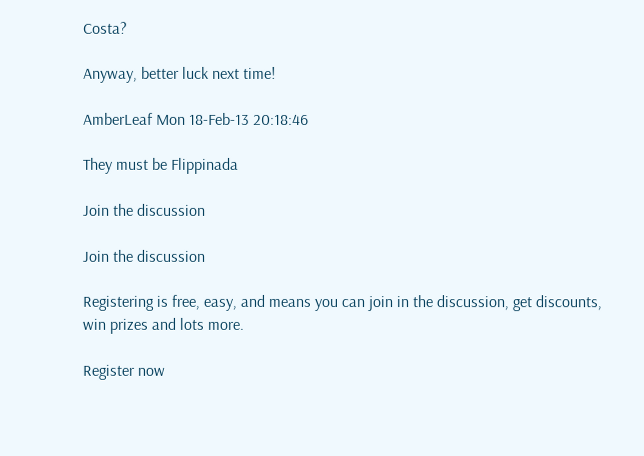Costa?

Anyway, better luck next time!

AmberLeaf Mon 18-Feb-13 20:18:46

They must be Flippinada

Join the discussion

Join the discussion

Registering is free, easy, and means you can join in the discussion, get discounts, win prizes and lots more.

Register now